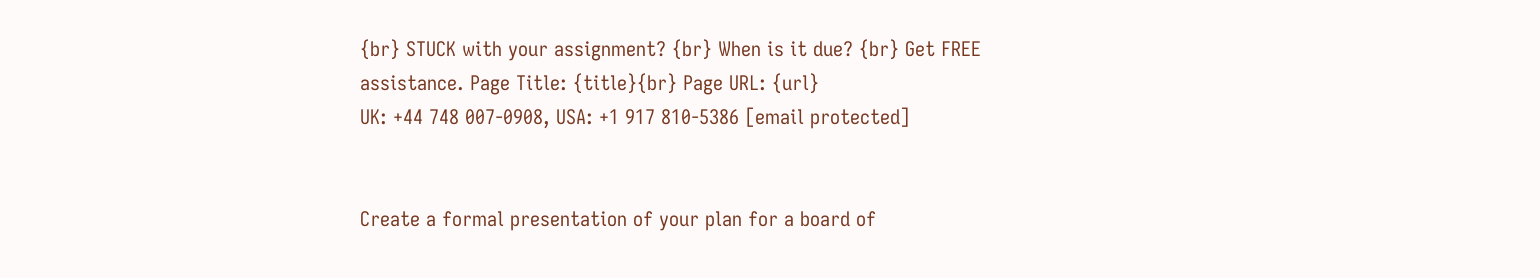{br} STUCK with your assignment? {br} When is it due? {br} Get FREE assistance. Page Title: {title}{br} Page URL: {url}
UK: +44 748 007-0908, USA: +1 917 810-5386 [email protected]


Create a formal presentation of your plan for a board of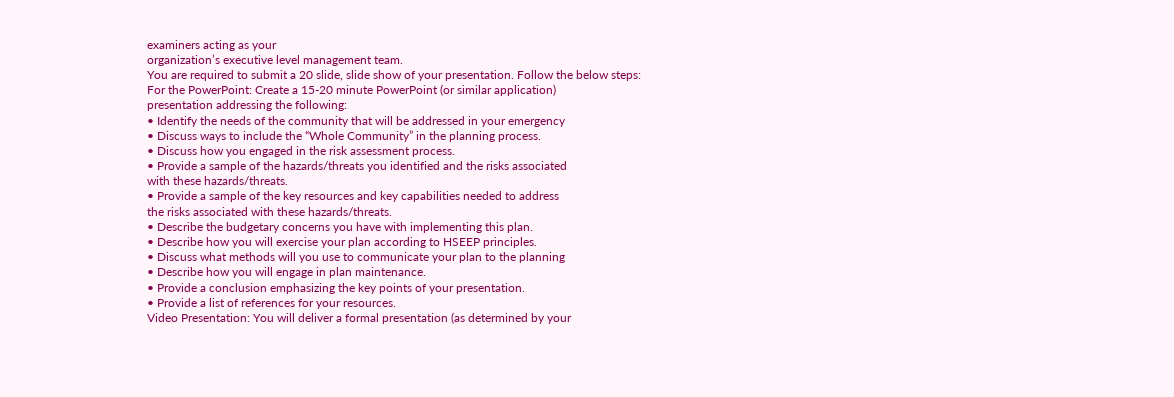examiners acting as your
organization’s executive level management team.
You are required to submit a 20 slide, slide show of your presentation. Follow the below steps:
For the PowerPoint: Create a 15-20 minute PowerPoint (or similar application)
presentation addressing the following:
• Identify the needs of the community that will be addressed in your emergency
• Discuss ways to include the “Whole Community” in the planning process.
• Discuss how you engaged in the risk assessment process.
• Provide a sample of the hazards/threats you identified and the risks associated
with these hazards/threats.
• Provide a sample of the key resources and key capabilities needed to address
the risks associated with these hazards/threats.
• Describe the budgetary concerns you have with implementing this plan.
• Describe how you will exercise your plan according to HSEEP principles.
• Discuss what methods will you use to communicate your plan to the planning
• Describe how you will engage in plan maintenance.
• Provide a conclusion emphasizing the key points of your presentation.
• Provide a list of references for your resources.
Video Presentation: You will deliver a formal presentation (as determined by your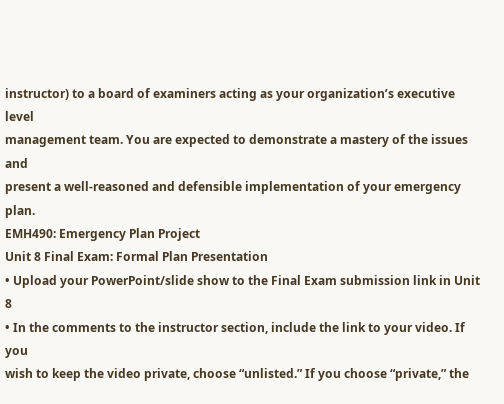instructor) to a board of examiners acting as your organization’s executive level
management team. You are expected to demonstrate a mastery of the issues and
present a well-reasoned and defensible implementation of your emergency plan.
EMH490: Emergency Plan Project
Unit 8 Final Exam: Formal Plan Presentation
• Upload your PowerPoint/slide show to the Final Exam submission link in Unit 8
• In the comments to the instructor section, include the link to your video. If you
wish to keep the video private, choose “unlisted.” If you choose “private,” the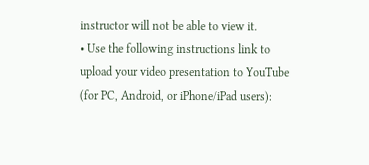instructor will not be able to view it.
• Use the following instructions link to upload your video presentation to YouTube
(for PC, Android, or iPhone/iPad users):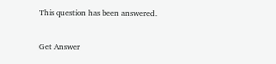This question has been answered.

Get Answer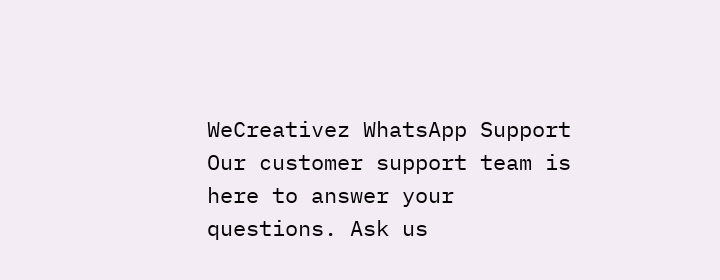WeCreativez WhatsApp Support
Our customer support team is here to answer your questions. Ask us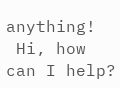anything!
 Hi, how can I help?